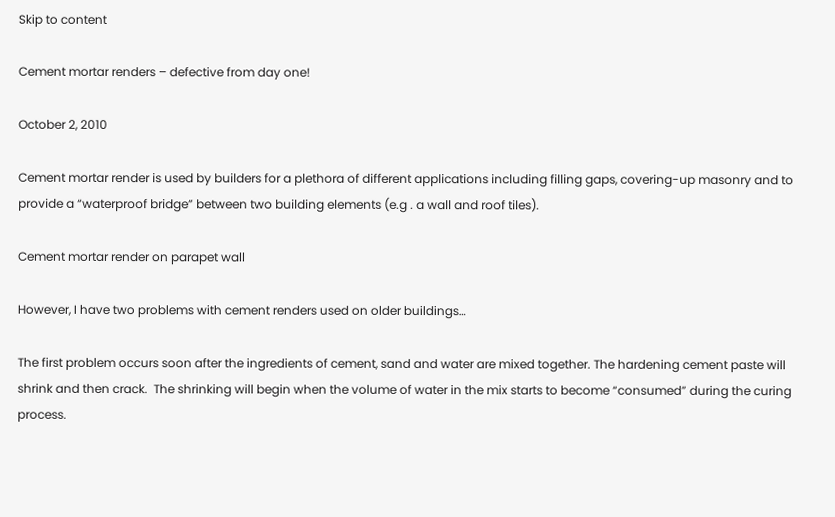Skip to content

Cement mortar renders – defective from day one!

October 2, 2010

Cement mortar render is used by builders for a plethora of different applications including filling gaps, covering-up masonry and to provide a “waterproof bridge” between two building elements (e.g . a wall and roof tiles).

Cement mortar render on parapet wall

However, I have two problems with cement renders used on older buildings…

The first problem occurs soon after the ingredients of cement, sand and water are mixed together. The hardening cement paste will shrink and then crack.  The shrinking will begin when the volume of water in the mix starts to become “consumed” during the curing process.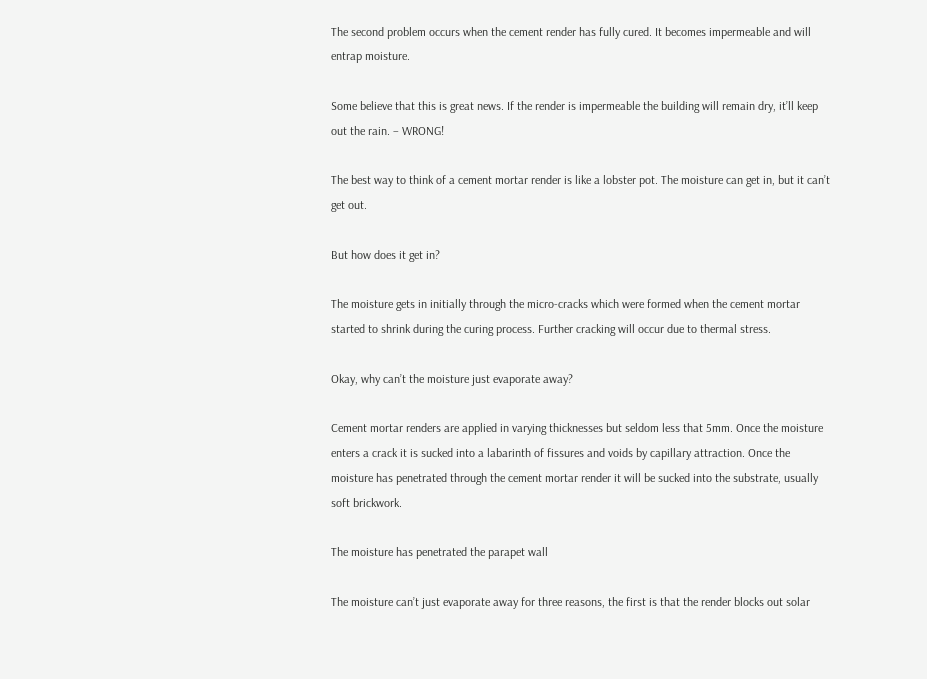The second problem occurs when the cement render has fully cured. It becomes impermeable and will entrap moisture.

Some believe that this is great news. If the render is impermeable the building will remain dry, it’ll keep out the rain. – WRONG!

The best way to think of a cement mortar render is like a lobster pot. The moisture can get in, but it can’t get out.

But how does it get in?

The moisture gets in initially through the micro-cracks which were formed when the cement mortar started to shrink during the curing process. Further cracking will occur due to thermal stress.

Okay, why can’t the moisture just evaporate away?

Cement mortar renders are applied in varying thicknesses but seldom less that 5mm. Once the moisture enters a crack it is sucked into a labarinth of fissures and voids by capillary attraction. Once the moisture has penetrated through the cement mortar render it will be sucked into the substrate, usually soft brickwork.

The moisture has penetrated the parapet wall

The moisture can’t just evaporate away for three reasons, the first is that the render blocks out solar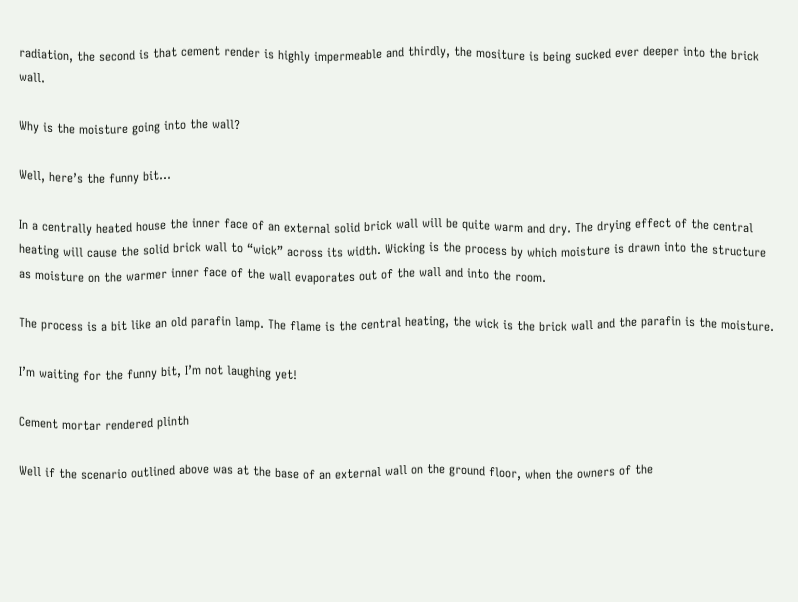radiation, the second is that cement render is highly impermeable and thirdly, the mositure is being sucked ever deeper into the brick wall.

Why is the moisture going into the wall?

Well, here’s the funny bit…

In a centrally heated house the inner face of an external solid brick wall will be quite warm and dry. The drying effect of the central heating will cause the solid brick wall to “wick” across its width. Wicking is the process by which moisture is drawn into the structure as moisture on the warmer inner face of the wall evaporates out of the wall and into the room.

The process is a bit like an old parafin lamp. The flame is the central heating, the wick is the brick wall and the parafin is the moisture.

I’m waiting for the funny bit, I’m not laughing yet!

Cement mortar rendered plinth

Well if the scenario outlined above was at the base of an external wall on the ground floor, when the owners of the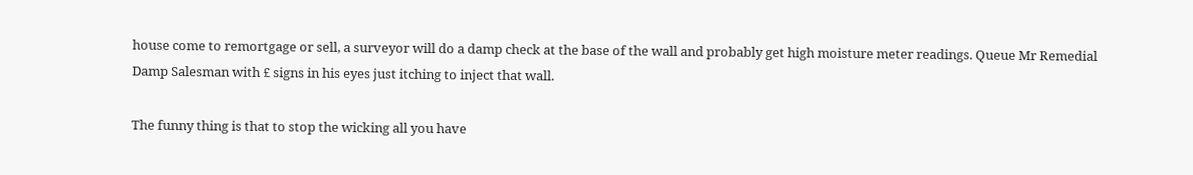house come to remortgage or sell, a surveyor will do a damp check at the base of the wall and probably get high moisture meter readings. Queue Mr Remedial Damp Salesman with £ signs in his eyes just itching to inject that wall.

The funny thing is that to stop the wicking all you have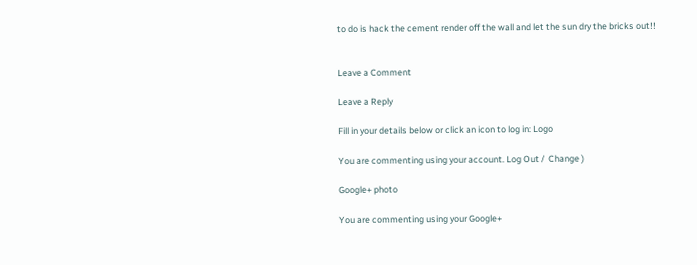to do is hack the cement render off the wall and let the sun dry the bricks out!!


Leave a Comment

Leave a Reply

Fill in your details below or click an icon to log in: Logo

You are commenting using your account. Log Out /  Change )

Google+ photo

You are commenting using your Google+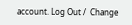account. Log Out /  Change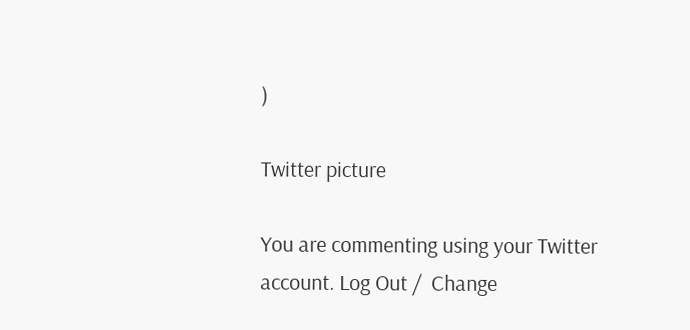)

Twitter picture

You are commenting using your Twitter account. Log Out /  Change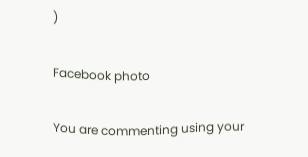)

Facebook photo

You are commenting using your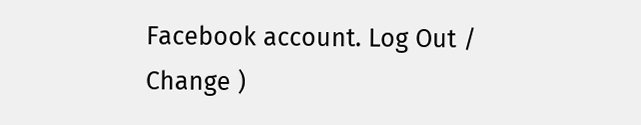Facebook account. Log Out /  Change )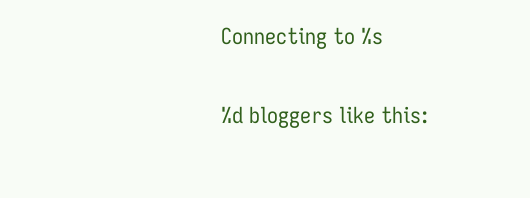Connecting to %s

%d bloggers like this: